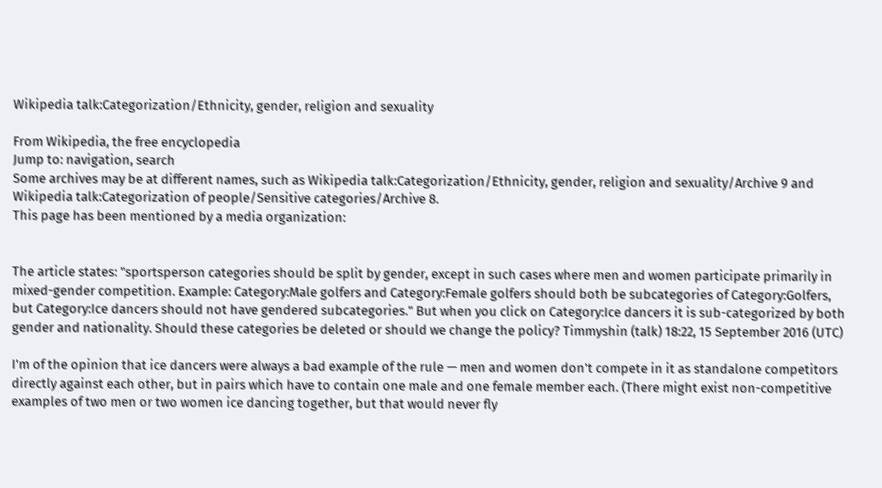Wikipedia talk:Categorization/Ethnicity, gender, religion and sexuality

From Wikipedia, the free encyclopedia
Jump to: navigation, search
Some archives may be at different names, such as Wikipedia talk:Categorization/Ethnicity, gender, religion and sexuality/Archive 9 and Wikipedia talk:Categorization of people/Sensitive categories/Archive 8.
This page has been mentioned by a media organization:


The article states: "sportsperson categories should be split by gender, except in such cases where men and women participate primarily in mixed-gender competition. Example: Category:Male golfers and Category:Female golfers should both be subcategories of Category:Golfers, but Category:Ice dancers should not have gendered subcategories." But when you click on Category:Ice dancers it is sub-categorized by both gender and nationality. Should these categories be deleted or should we change the policy? Timmyshin (talk) 18:22, 15 September 2016 (UTC)

I'm of the opinion that ice dancers were always a bad example of the rule — men and women don't compete in it as standalone competitors directly against each other, but in pairs which have to contain one male and one female member each. (There might exist non-competitive examples of two men or two women ice dancing together, but that would never fly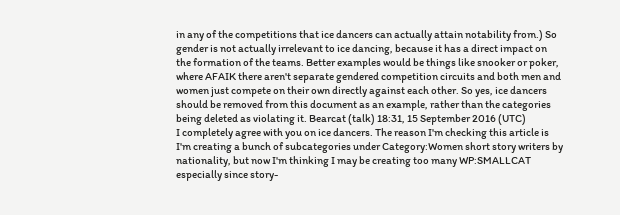in any of the competitions that ice dancers can actually attain notability from.) So gender is not actually irrelevant to ice dancing, because it has a direct impact on the formation of the teams. Better examples would be things like snooker or poker, where AFAIK there aren't separate gendered competition circuits and both men and women just compete on their own directly against each other. So yes, ice dancers should be removed from this document as an example, rather than the categories being deleted as violating it. Bearcat (talk) 18:31, 15 September 2016 (UTC)
I completely agree with you on ice dancers. The reason I'm checking this article is I'm creating a bunch of subcategories under Category:Women short story writers by nationality, but now I'm thinking I may be creating too many WP:SMALLCAT especially since story-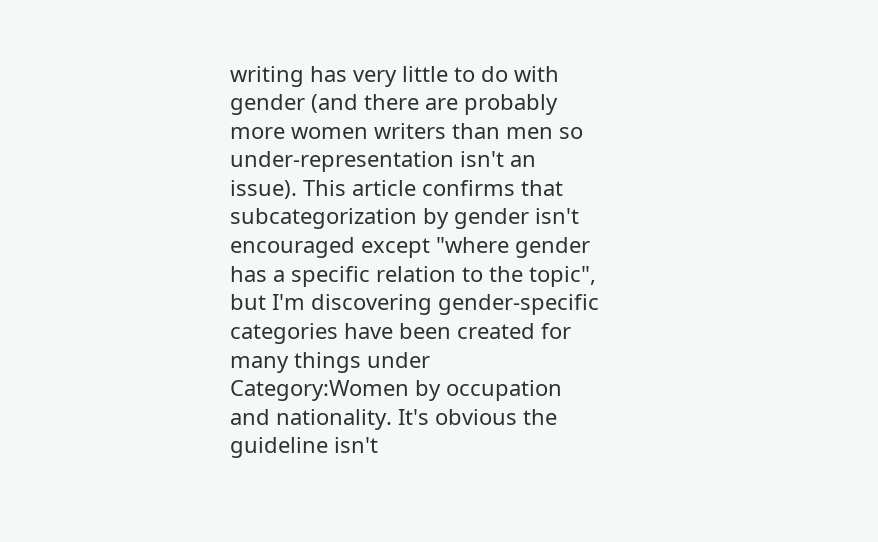writing has very little to do with gender (and there are probably more women writers than men so under-representation isn't an issue). This article confirms that subcategorization by gender isn't encouraged except "where gender has a specific relation to the topic", but I'm discovering gender-specific categories have been created for many things under Category:Women by occupation and nationality. It's obvious the guideline isn't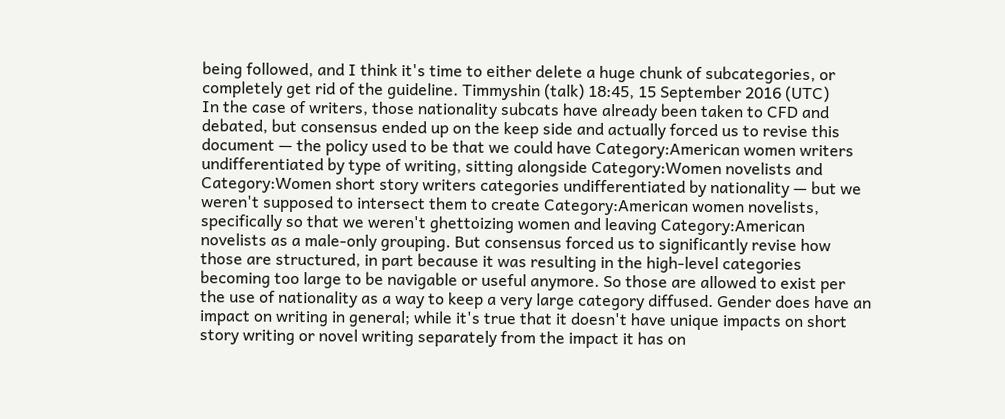being followed, and I think it's time to either delete a huge chunk of subcategories, or completely get rid of the guideline. Timmyshin (talk) 18:45, 15 September 2016 (UTC)
In the case of writers, those nationality subcats have already been taken to CFD and debated, but consensus ended up on the keep side and actually forced us to revise this document — the policy used to be that we could have Category:American women writers undifferentiated by type of writing, sitting alongside Category:Women novelists and Category:Women short story writers categories undifferentiated by nationality — but we weren't supposed to intersect them to create Category:American women novelists, specifically so that we weren't ghettoizing women and leaving Category:American novelists as a male-only grouping. But consensus forced us to significantly revise how those are structured, in part because it was resulting in the high-level categories becoming too large to be navigable or useful anymore. So those are allowed to exist per the use of nationality as a way to keep a very large category diffused. Gender does have an impact on writing in general; while it's true that it doesn't have unique impacts on short story writing or novel writing separately from the impact it has on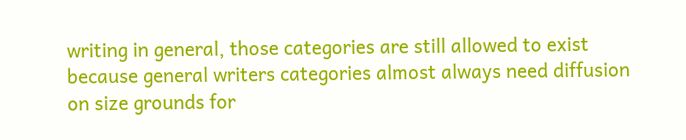writing in general, those categories are still allowed to exist because general writers categories almost always need diffusion on size grounds for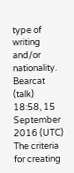type of writing and/or nationality. Bearcat (talk) 18:58, 15 September 2016 (UTC)
The criteria for creating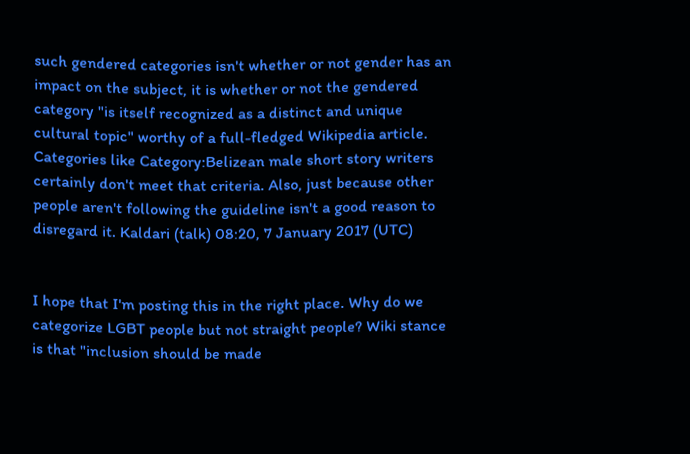such gendered categories isn't whether or not gender has an impact on the subject, it is whether or not the gendered category "is itself recognized as a distinct and unique cultural topic" worthy of a full-fledged Wikipedia article. Categories like Category:Belizean male short story writers certainly don't meet that criteria. Also, just because other people aren't following the guideline isn't a good reason to disregard it. Kaldari (talk) 08:20, 7 January 2017 (UTC)


I hope that I'm posting this in the right place. Why do we categorize LGBT people but not straight people? Wiki stance is that "inclusion should be made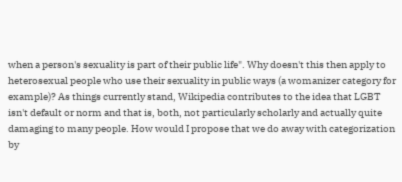when a person's sexuality is part of their public life". Why doesn't this then apply to heterosexual people who use their sexuality in public ways (a womanizer category for example)? As things currently stand, Wikipedia contributes to the idea that LGBT isn't default or norm and that is, both, not particularly scholarly and actually quite damaging to many people. How would I propose that we do away with categorization by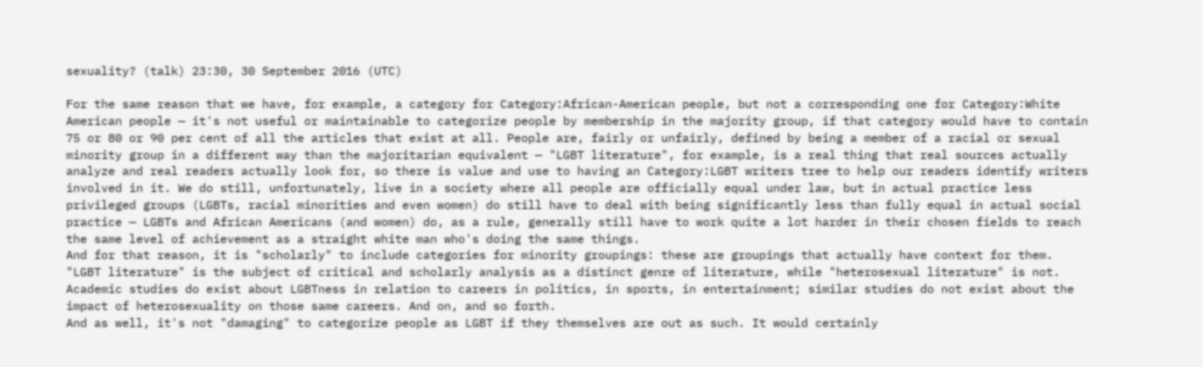sexuality? (talk) 23:30, 30 September 2016 (UTC)

For the same reason that we have, for example, a category for Category:African-American people, but not a corresponding one for Category:White American people — it's not useful or maintainable to categorize people by membership in the majority group, if that category would have to contain 75 or 80 or 90 per cent of all the articles that exist at all. People are, fairly or unfairly, defined by being a member of a racial or sexual minority group in a different way than the majoritarian equivalent — "LGBT literature", for example, is a real thing that real sources actually analyze and real readers actually look for, so there is value and use to having an Category:LGBT writers tree to help our readers identify writers involved in it. We do still, unfortunately, live in a society where all people are officially equal under law, but in actual practice less privileged groups (LGBTs, racial minorities and even women) do still have to deal with being significantly less than fully equal in actual social practice — LGBTs and African Americans (and women) do, as a rule, generally still have to work quite a lot harder in their chosen fields to reach the same level of achievement as a straight white man who's doing the same things.
And for that reason, it is "scholarly" to include categories for minority groupings: these are groupings that actually have context for them. "LGBT literature" is the subject of critical and scholarly analysis as a distinct genre of literature, while "heterosexual literature" is not. Academic studies do exist about LGBTness in relation to careers in politics, in sports, in entertainment; similar studies do not exist about the impact of heterosexuality on those same careers. And on, and so forth.
And as well, it's not "damaging" to categorize people as LGBT if they themselves are out as such. It would certainly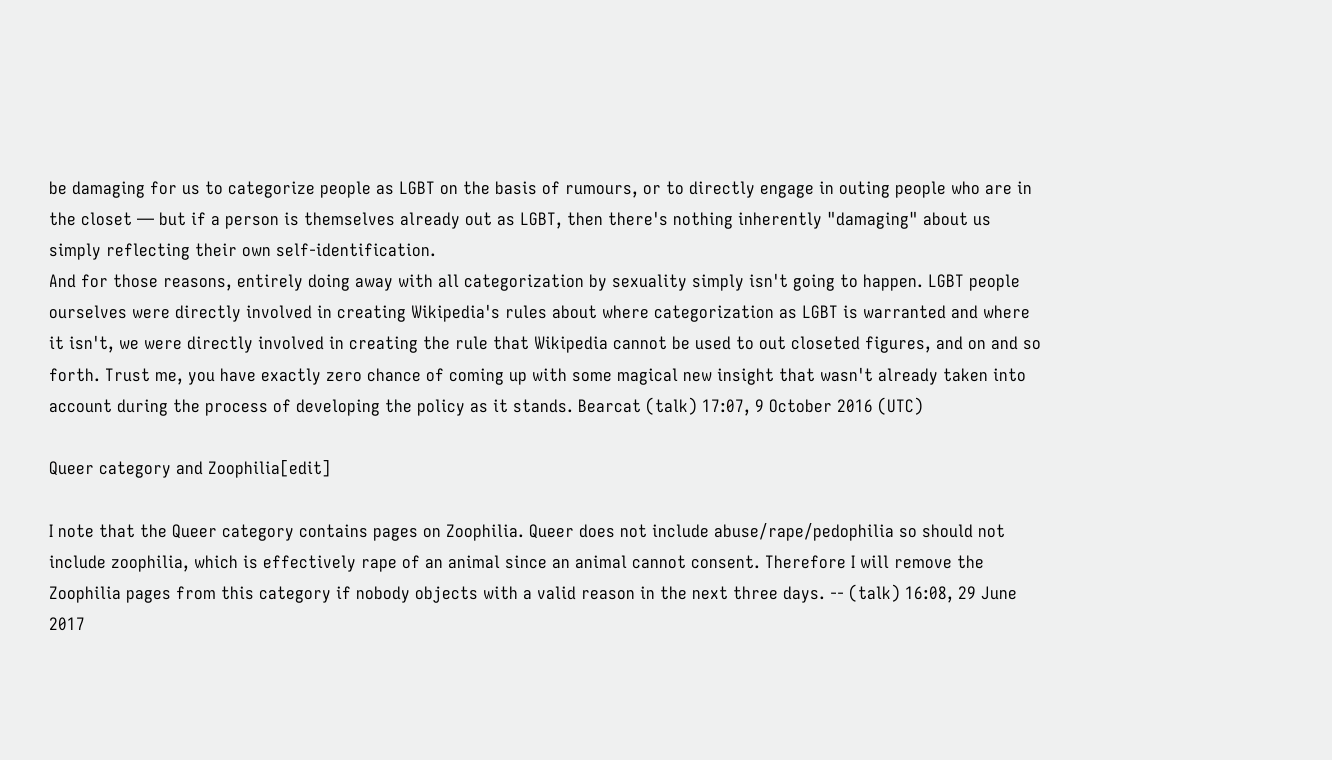be damaging for us to categorize people as LGBT on the basis of rumours, or to directly engage in outing people who are in the closet — but if a person is themselves already out as LGBT, then there's nothing inherently "damaging" about us simply reflecting their own self-identification.
And for those reasons, entirely doing away with all categorization by sexuality simply isn't going to happen. LGBT people ourselves were directly involved in creating Wikipedia's rules about where categorization as LGBT is warranted and where it isn't, we were directly involved in creating the rule that Wikipedia cannot be used to out closeted figures, and on and so forth. Trust me, you have exactly zero chance of coming up with some magical new insight that wasn't already taken into account during the process of developing the policy as it stands. Bearcat (talk) 17:07, 9 October 2016 (UTC)

Queer category and Zoophilia[edit]

I note that the Queer category contains pages on Zoophilia. Queer does not include abuse/rape/pedophilia so should not include zoophilia, which is effectively rape of an animal since an animal cannot consent. Therefore I will remove the Zoophilia pages from this category if nobody objects with a valid reason in the next three days. -- (talk) 16:08, 29 June 2017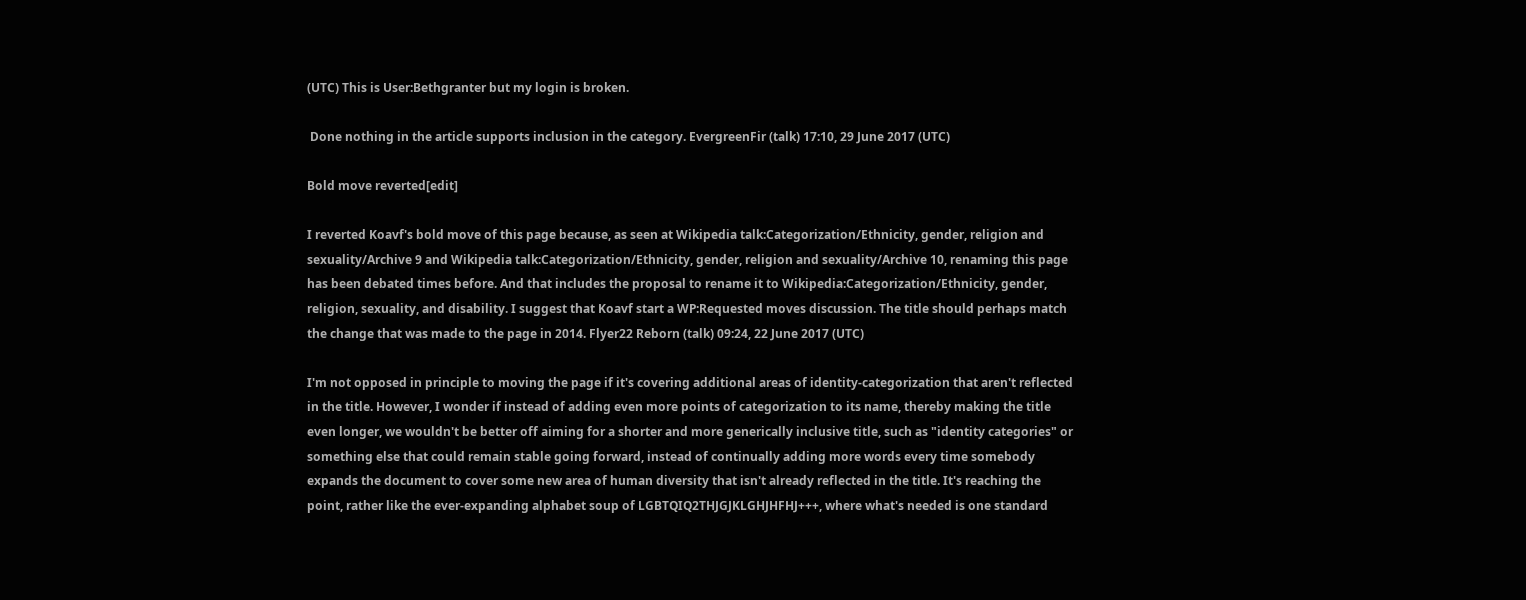(UTC) This is User:Bethgranter but my login is broken.

 Done nothing in the article supports inclusion in the category. EvergreenFir (talk) 17:10, 29 June 2017 (UTC)

Bold move reverted[edit]

I reverted Koavf's bold move of this page because, as seen at Wikipedia talk:Categorization/Ethnicity, gender, religion and sexuality/Archive 9 and Wikipedia talk:Categorization/Ethnicity, gender, religion and sexuality/Archive 10, renaming this page has been debated times before. And that includes the proposal to rename it to Wikipedia:Categorization/Ethnicity, gender, religion, sexuality, and disability. I suggest that Koavf start a WP:Requested moves discussion. The title should perhaps match the change that was made to the page in 2014. Flyer22 Reborn (talk) 09:24, 22 June 2017 (UTC)

I'm not opposed in principle to moving the page if it's covering additional areas of identity-categorization that aren't reflected in the title. However, I wonder if instead of adding even more points of categorization to its name, thereby making the title even longer, we wouldn't be better off aiming for a shorter and more generically inclusive title, such as "identity categories" or something else that could remain stable going forward, instead of continually adding more words every time somebody expands the document to cover some new area of human diversity that isn't already reflected in the title. It's reaching the point, rather like the ever-expanding alphabet soup of LGBTQIQ2THJGJKLGHJHFHJ+++, where what's needed is one standard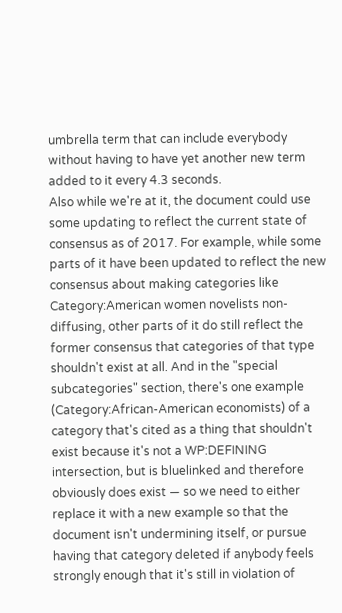umbrella term that can include everybody without having to have yet another new term added to it every 4.3 seconds.
Also while we're at it, the document could use some updating to reflect the current state of consensus as of 2017. For example, while some parts of it have been updated to reflect the new consensus about making categories like Category:American women novelists non-diffusing, other parts of it do still reflect the former consensus that categories of that type shouldn't exist at all. And in the "special subcategories" section, there's one example (Category:African-American economists) of a category that's cited as a thing that shouldn't exist because it's not a WP:DEFINING intersection, but is bluelinked and therefore obviously does exist — so we need to either replace it with a new example so that the document isn't undermining itself, or pursue having that category deleted if anybody feels strongly enough that it's still in violation of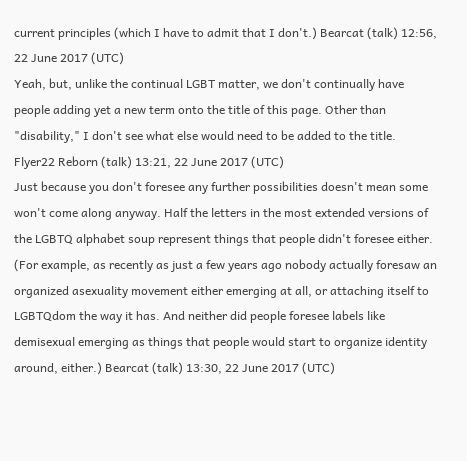current principles (which I have to admit that I don't.) Bearcat (talk) 12:56, 22 June 2017 (UTC)
Yeah, but, unlike the continual LGBT matter, we don't continually have people adding yet a new term onto the title of this page. Other than "disability," I don't see what else would need to be added to the title. Flyer22 Reborn (talk) 13:21, 22 June 2017 (UTC)
Just because you don't foresee any further possibilities doesn't mean some won't come along anyway. Half the letters in the most extended versions of the LGBTQ alphabet soup represent things that people didn't foresee either. (For example, as recently as just a few years ago nobody actually foresaw an organized asexuality movement either emerging at all, or attaching itself to LGBTQdom the way it has. And neither did people foresee labels like demisexual emerging as things that people would start to organize identity around, either.) Bearcat (talk) 13:30, 22 June 2017 (UTC)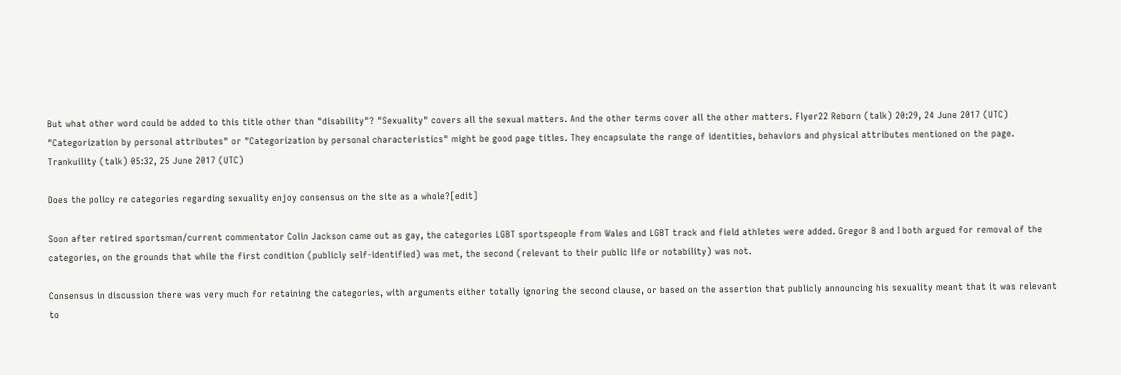But what other word could be added to this title other than "disability"? "Sexuality" covers all the sexual matters. And the other terms cover all the other matters. Flyer22 Reborn (talk) 20:29, 24 June 2017 (UTC)
"Categorization by personal attributes" or "Categorization by personal characteristics" might be good page titles. They encapsulate the range of identities, behaviors and physical attributes mentioned on the page. Trankuility (talk) 05:32, 25 June 2017 (UTC)

Does the policy re categories regarding sexuality enjoy consensus on the site as a whole?[edit]

Soon after retired sportsman/current commentator Colin Jackson came out as gay, the categories LGBT sportspeople from Wales and LGBT track and field athletes were added. Gregor B and I both argued for removal of the categories, on the grounds that while the first condition (publicly self-identified) was met, the second (relevant to their public life or notability) was not.

Consensus in discussion there was very much for retaining the categories, with arguments either totally ignoring the second clause, or based on the assertion that publicly announcing his sexuality meant that it was relevant to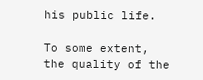his public life.

To some extent, the quality of the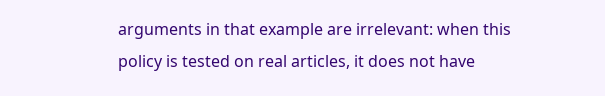arguments in that example are irrelevant: when this policy is tested on real articles, it does not have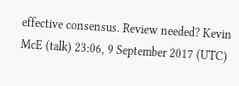effective consensus. Review needed? Kevin McE (talk) 23:06, 9 September 2017 (UTC)